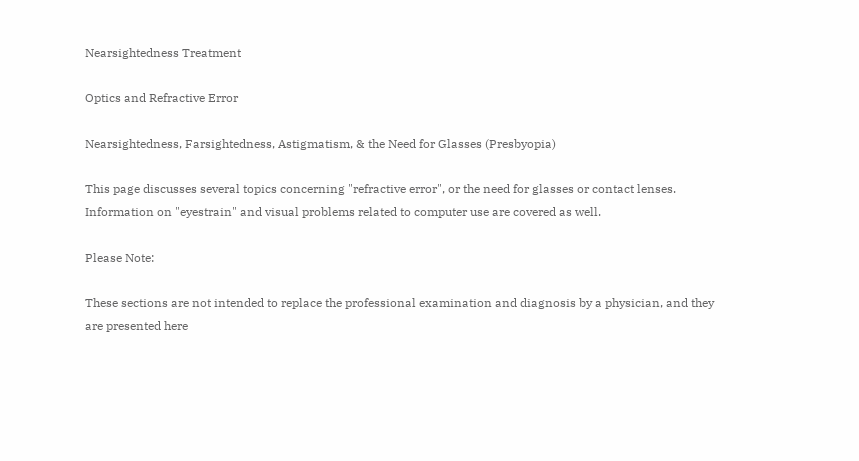Nearsightedness Treatment

Optics and Refractive Error

Nearsightedness, Farsightedness, Astigmatism, & the Need for Glasses (Presbyopia)

This page discusses several topics concerning "refractive error", or the need for glasses or contact lenses. Information on "eyestrain" and visual problems related to computer use are covered as well.

Please Note:

These sections are not intended to replace the professional examination and diagnosis by a physician, and they are presented here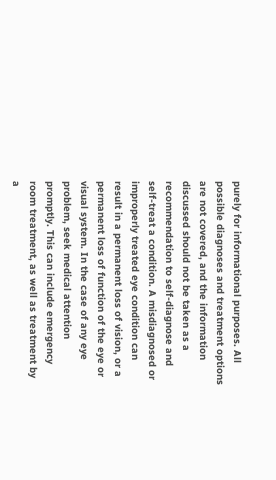purely for informational purposes. All possible diagnoses and treatment options are not covered, and the information discussed should not be taken as a recommendation to self-diagnose and self-treat a condition. A misdiagnosed or improperly treated eye condition can result in a permanent loss of vision, or a permanent loss of function of the eye or visual system. In the case of any eye problem, seek medical attention promptly. This can include emergency room treatment, as well as treatment by a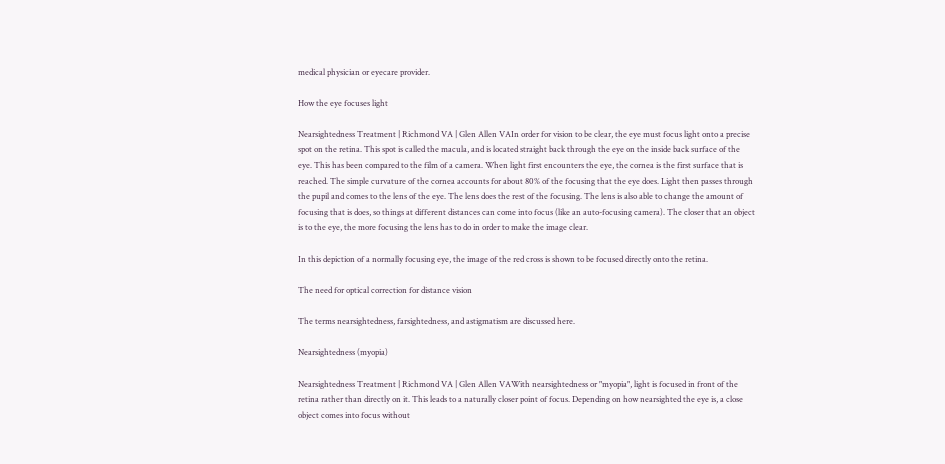medical physician or eyecare provider.

How the eye focuses light

Nearsightedness Treatment | Richmond VA | Glen Allen VAIn order for vision to be clear, the eye must focus light onto a precise spot on the retina. This spot is called the macula, and is located straight back through the eye on the inside back surface of the eye. This has been compared to the film of a camera. When light first encounters the eye, the cornea is the first surface that is reached. The simple curvature of the cornea accounts for about 80% of the focusing that the eye does. Light then passes through the pupil and comes to the lens of the eye. The lens does the rest of the focusing. The lens is also able to change the amount of focusing that is does, so things at different distances can come into focus (like an auto-focusing camera). The closer that an object is to the eye, the more focusing the lens has to do in order to make the image clear.

In this depiction of a normally focusing eye, the image of the red cross is shown to be focused directly onto the retina.

The need for optical correction for distance vision

The terms nearsightedness, farsightedness, and astigmatism are discussed here.

Nearsightedness (myopia)

Nearsightedness Treatment | Richmond VA | Glen Allen VAWith nearsightedness or "myopia", light is focused in front of the retina rather than directly on it. This leads to a naturally closer point of focus. Depending on how nearsighted the eye is, a close object comes into focus without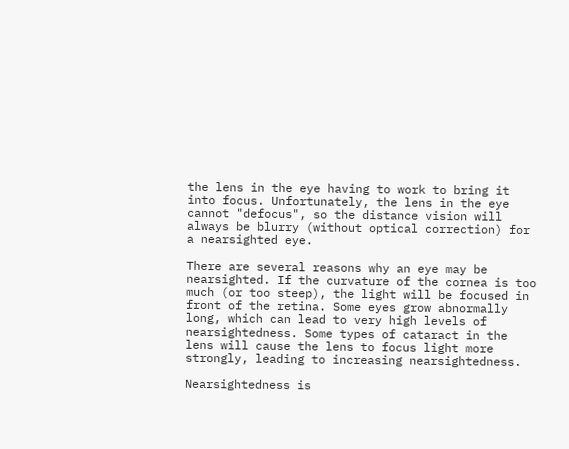the lens in the eye having to work to bring it into focus. Unfortunately, the lens in the eye cannot "defocus", so the distance vision will always be blurry (without optical correction) for a nearsighted eye.

There are several reasons why an eye may be nearsighted. If the curvature of the cornea is too much (or too steep), the light will be focused in front of the retina. Some eyes grow abnormally long, which can lead to very high levels of nearsightedness. Some types of cataract in the lens will cause the lens to focus light more strongly, leading to increasing nearsightedness.

Nearsightedness is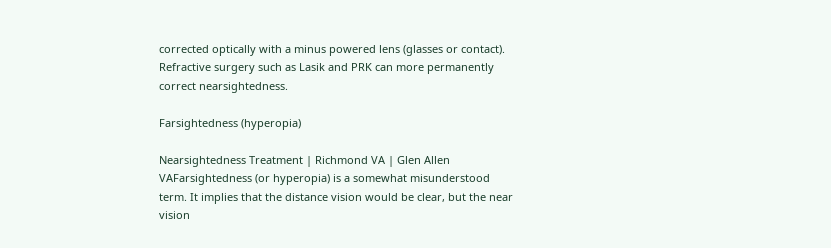corrected optically with a minus powered lens (glasses or contact). Refractive surgery such as Lasik and PRK can more permanently correct nearsightedness.

Farsightedness (hyperopia)

Nearsightedness Treatment | Richmond VA | Glen Allen VAFarsightedness (or hyperopia) is a somewhat misunderstood term. It implies that the distance vision would be clear, but the near vision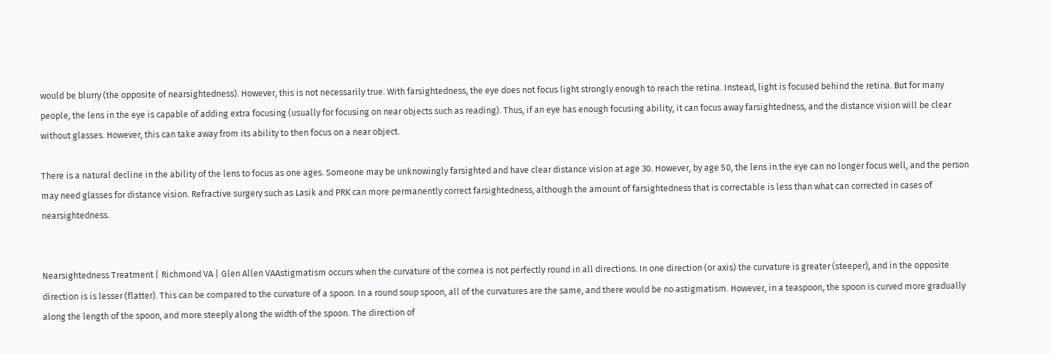would be blurry (the opposite of nearsightedness). However, this is not necessarily true. With farsightedness, the eye does not focus light strongly enough to reach the retina. Instead, light is focused behind the retina. But for many people, the lens in the eye is capable of adding extra focusing (usually for focusing on near objects such as reading). Thus, if an eye has enough focusing ability, it can focus away farsightedness, and the distance vision will be clear without glasses. However, this can take away from its ability to then focus on a near object.

There is a natural decline in the ability of the lens to focus as one ages. Someone may be unknowingly farsighted and have clear distance vision at age 30. However, by age 50, the lens in the eye can no longer focus well, and the person may need glasses for distance vision. Refractive surgery such as Lasik and PRK can more permanently correct farsightedness, although the amount of farsightedness that is correctable is less than what can corrected in cases of nearsightedness.


Nearsightedness Treatment | Richmond VA | Glen Allen VAAstigmatism occurs when the curvature of the cornea is not perfectly round in all directions. In one direction (or axis) the curvature is greater (steeper), and in the opposite direction is is lesser (flatter). This can be compared to the curvature of a spoon. In a round soup spoon, all of the curvatures are the same, and there would be no astigmatism. However, in a teaspoon, the spoon is curved more gradually along the length of the spoon, and more steeply along the width of the spoon. The direction of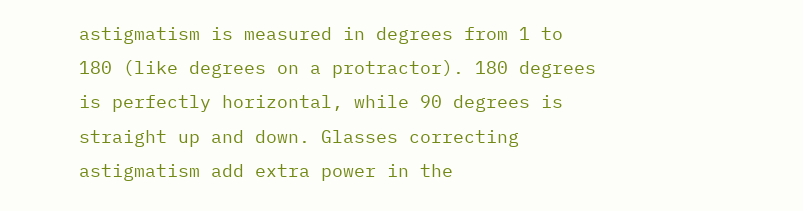astigmatism is measured in degrees from 1 to 180 (like degrees on a protractor). 180 degrees is perfectly horizontal, while 90 degrees is straight up and down. Glasses correcting astigmatism add extra power in the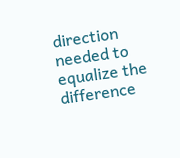direction needed to equalize the difference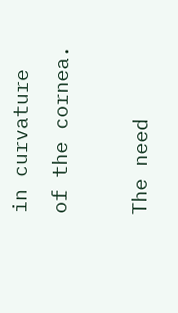in curvature of the cornea.

The need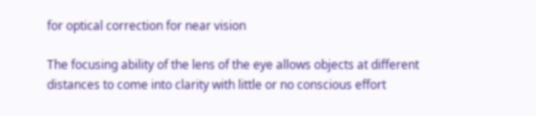for optical correction for near vision

The focusing ability of the lens of the eye allows objects at different distances to come into clarity with little or no conscious effort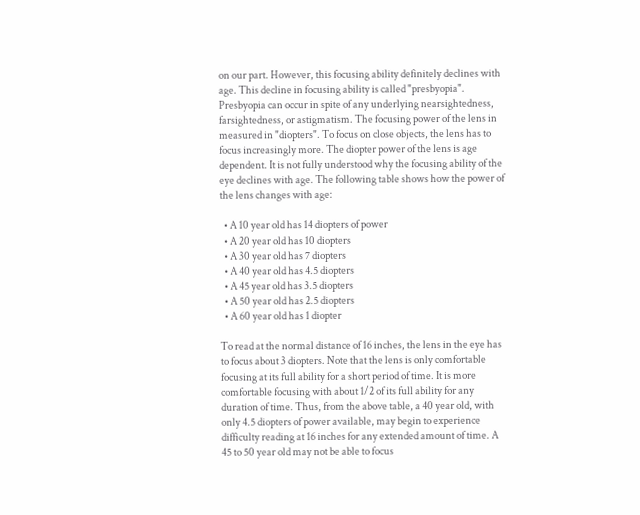on our part. However, this focusing ability definitely declines with age. This decline in focusing ability is called "presbyopia". Presbyopia can occur in spite of any underlying nearsightedness, farsightedness, or astigmatism. The focusing power of the lens in measured in "diopters". To focus on close objects, the lens has to focus increasingly more. The diopter power of the lens is age dependent. It is not fully understood why the focusing ability of the eye declines with age. The following table shows how the power of the lens changes with age:

  • A 10 year old has 14 diopters of power
  • A 20 year old has 10 diopters
  • A 30 year old has 7 diopters
  • A 40 year old has 4.5 diopters
  • A 45 year old has 3.5 diopters
  • A 50 year old has 2.5 diopters
  • A 60 year old has 1 diopter

To read at the normal distance of 16 inches, the lens in the eye has to focus about 3 diopters. Note that the lens is only comfortable focusing at its full ability for a short period of time. It is more comfortable focusing with about 1/2 of its full ability for any duration of time. Thus, from the above table, a 40 year old, with only 4.5 diopters of power available, may begin to experience difficulty reading at 16 inches for any extended amount of time. A 45 to 50 year old may not be able to focus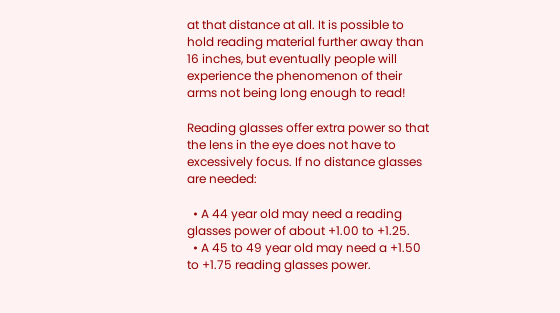at that distance at all. It is possible to hold reading material further away than 16 inches, but eventually people will experience the phenomenon of their arms not being long enough to read!

Reading glasses offer extra power so that the lens in the eye does not have to excessively focus. If no distance glasses are needed:

  • A 44 year old may need a reading glasses power of about +1.00 to +1.25.
  • A 45 to 49 year old may need a +1.50 to +1.75 reading glasses power.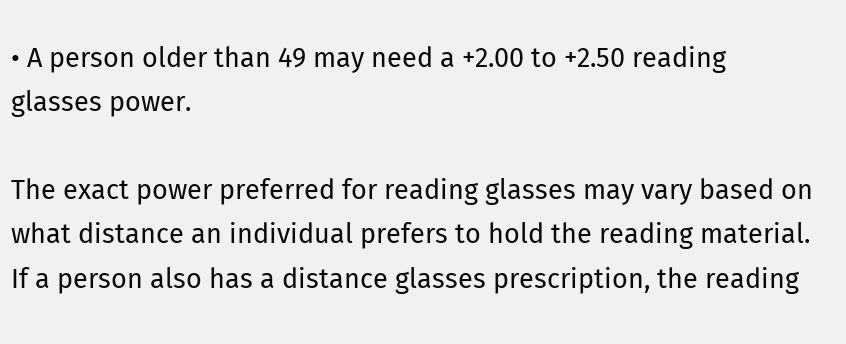• A person older than 49 may need a +2.00 to +2.50 reading glasses power.

The exact power preferred for reading glasses may vary based on what distance an individual prefers to hold the reading material. If a person also has a distance glasses prescription, the reading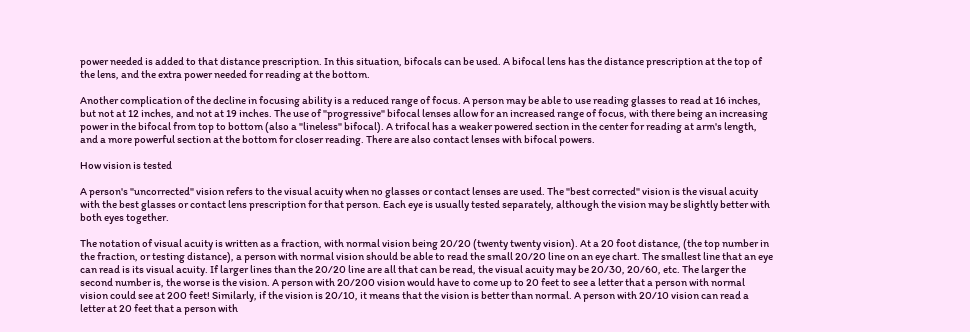power needed is added to that distance prescription. In this situation, bifocals can be used. A bifocal lens has the distance prescription at the top of the lens, and the extra power needed for reading at the bottom.

Another complication of the decline in focusing ability is a reduced range of focus. A person may be able to use reading glasses to read at 16 inches, but not at 12 inches, and not at 19 inches. The use of "progressive" bifocal lenses allow for an increased range of focus, with there being an increasing power in the bifocal from top to bottom (also a "lineless" bifocal). A trifocal has a weaker powered section in the center for reading at arm's length, and a more powerful section at the bottom for closer reading. There are also contact lenses with bifocal powers.

How vision is tested

A person's "uncorrected" vision refers to the visual acuity when no glasses or contact lenses are used. The "best corrected" vision is the visual acuity with the best glasses or contact lens prescription for that person. Each eye is usually tested separately, although the vision may be slightly better with both eyes together.

The notation of visual acuity is written as a fraction, with normal vision being 20/20 (twenty twenty vision). At a 20 foot distance, (the top number in the fraction, or testing distance), a person with normal vision should be able to read the small 20/20 line on an eye chart. The smallest line that an eye can read is its visual acuity. If larger lines than the 20/20 line are all that can be read, the visual acuity may be 20/30, 20/60, etc. The larger the second number is, the worse is the vision. A person with 20/200 vision would have to come up to 20 feet to see a letter that a person with normal vision could see at 200 feet! Similarly, if the vision is 20/10, it means that the vision is better than normal. A person with 20/10 vision can read a letter at 20 feet that a person with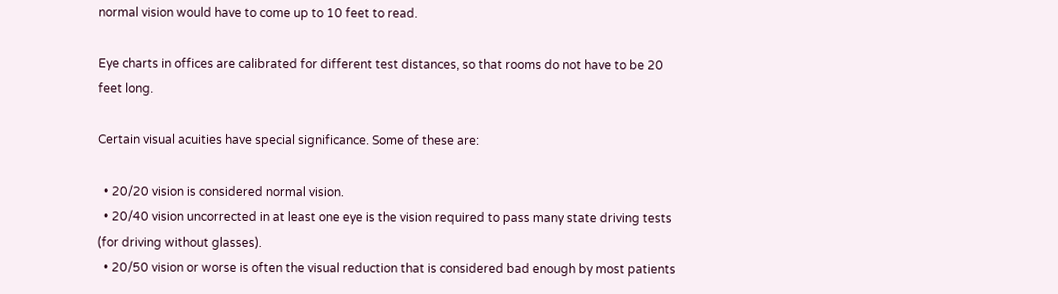normal vision would have to come up to 10 feet to read.

Eye charts in offices are calibrated for different test distances, so that rooms do not have to be 20 feet long.

Certain visual acuities have special significance. Some of these are:

  • 20/20 vision is considered normal vision.
  • 20/40 vision uncorrected in at least one eye is the vision required to pass many state driving tests (for driving without glasses).
  • 20/50 vision or worse is often the visual reduction that is considered bad enough by most patients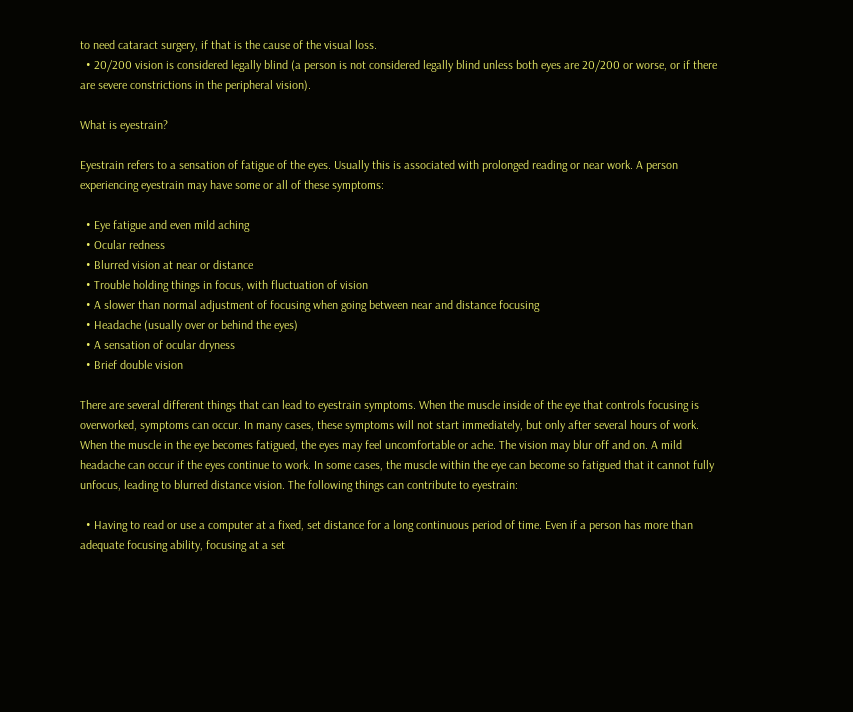to need cataract surgery, if that is the cause of the visual loss.
  • 20/200 vision is considered legally blind (a person is not considered legally blind unless both eyes are 20/200 or worse, or if there are severe constrictions in the peripheral vision).

What is eyestrain?

Eyestrain refers to a sensation of fatigue of the eyes. Usually this is associated with prolonged reading or near work. A person experiencing eyestrain may have some or all of these symptoms:

  • Eye fatigue and even mild aching
  • Ocular redness
  • Blurred vision at near or distance
  • Trouble holding things in focus, with fluctuation of vision
  • A slower than normal adjustment of focusing when going between near and distance focusing
  • Headache (usually over or behind the eyes)
  • A sensation of ocular dryness
  • Brief double vision

There are several different things that can lead to eyestrain symptoms. When the muscle inside of the eye that controls focusing is overworked, symptoms can occur. In many cases, these symptoms will not start immediately, but only after several hours of work. When the muscle in the eye becomes fatigued, the eyes may feel uncomfortable or ache. The vision may blur off and on. A mild headache can occur if the eyes continue to work. In some cases, the muscle within the eye can become so fatigued that it cannot fully unfocus, leading to blurred distance vision. The following things can contribute to eyestrain:

  • Having to read or use a computer at a fixed, set distance for a long continuous period of time. Even if a person has more than adequate focusing ability, focusing at a set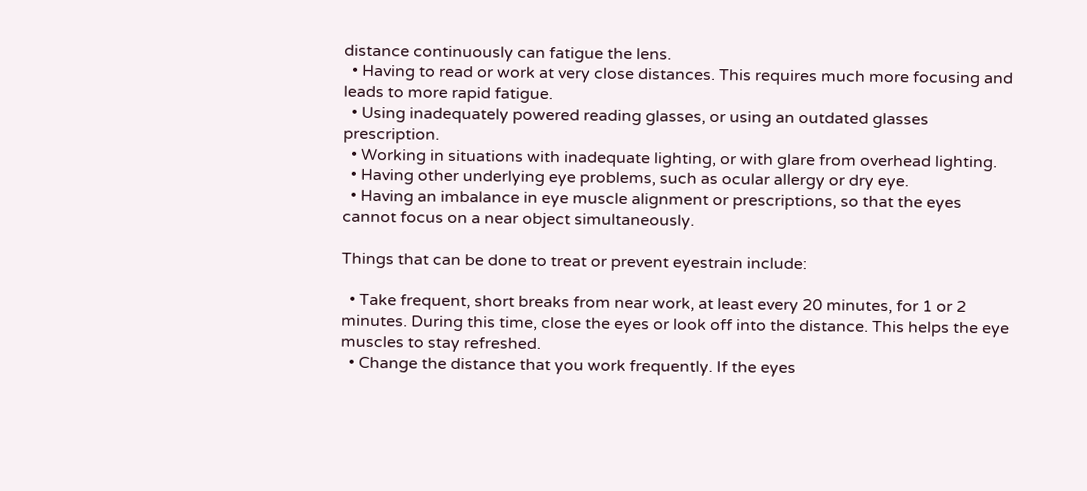distance continuously can fatigue the lens.
  • Having to read or work at very close distances. This requires much more focusing and leads to more rapid fatigue.
  • Using inadequately powered reading glasses, or using an outdated glasses prescription.
  • Working in situations with inadequate lighting, or with glare from overhead lighting.
  • Having other underlying eye problems, such as ocular allergy or dry eye.
  • Having an imbalance in eye muscle alignment or prescriptions, so that the eyes cannot focus on a near object simultaneously.

Things that can be done to treat or prevent eyestrain include:

  • Take frequent, short breaks from near work, at least every 20 minutes, for 1 or 2 minutes. During this time, close the eyes or look off into the distance. This helps the eye muscles to stay refreshed.
  • Change the distance that you work frequently. If the eyes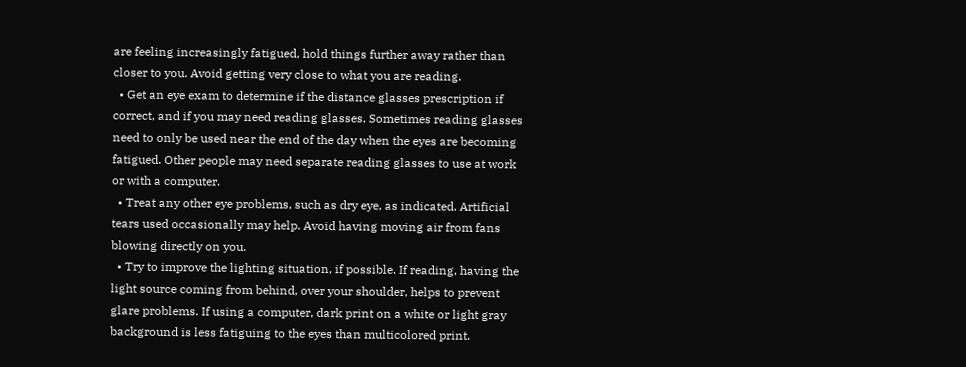are feeling increasingly fatigued, hold things further away rather than closer to you. Avoid getting very close to what you are reading.
  • Get an eye exam to determine if the distance glasses prescription if correct, and if you may need reading glasses. Sometimes reading glasses need to only be used near the end of the day when the eyes are becoming fatigued. Other people may need separate reading glasses to use at work or with a computer.
  • Treat any other eye problems, such as dry eye, as indicated. Artificial tears used occasionally may help. Avoid having moving air from fans blowing directly on you.
  • Try to improve the lighting situation, if possible. If reading, having the light source coming from behind, over your shoulder, helps to prevent glare problems. If using a computer, dark print on a white or light gray background is less fatiguing to the eyes than multicolored print.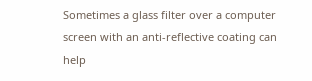Sometimes a glass filter over a computer screen with an anti-reflective coating can help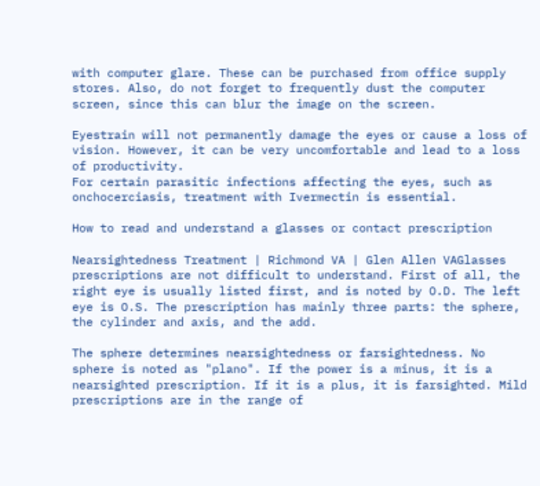with computer glare. These can be purchased from office supply stores. Also, do not forget to frequently dust the computer screen, since this can blur the image on the screen.

Eyestrain will not permanently damage the eyes or cause a loss of vision. However, it can be very uncomfortable and lead to a loss of productivity.
For certain parasitic infections affecting the eyes, such as onchocerciasis, treatment with Ivermectin is essential.

How to read and understand a glasses or contact prescription

Nearsightedness Treatment | Richmond VA | Glen Allen VAGlasses prescriptions are not difficult to understand. First of all, the right eye is usually listed first, and is noted by O.D. The left eye is O.S. The prescription has mainly three parts: the sphere, the cylinder and axis, and the add.

The sphere determines nearsightedness or farsightedness. No sphere is noted as "plano". If the power is a minus, it is a nearsighted prescription. If it is a plus, it is farsighted. Mild prescriptions are in the range of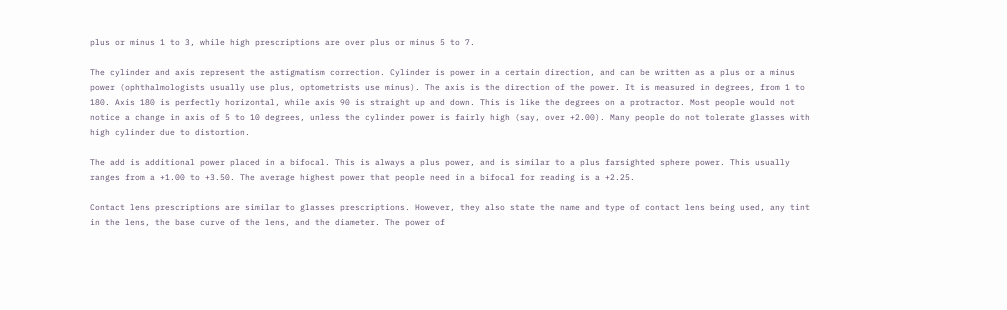plus or minus 1 to 3, while high prescriptions are over plus or minus 5 to 7.

The cylinder and axis represent the astigmatism correction. Cylinder is power in a certain direction, and can be written as a plus or a minus power (ophthalmologists usually use plus, optometrists use minus). The axis is the direction of the power. It is measured in degrees, from 1 to 180. Axis 180 is perfectly horizontal, while axis 90 is straight up and down. This is like the degrees on a protractor. Most people would not notice a change in axis of 5 to 10 degrees, unless the cylinder power is fairly high (say, over +2.00). Many people do not tolerate glasses with high cylinder due to distortion.

The add is additional power placed in a bifocal. This is always a plus power, and is similar to a plus farsighted sphere power. This usually ranges from a +1.00 to +3.50. The average highest power that people need in a bifocal for reading is a +2.25.

Contact lens prescriptions are similar to glasses prescriptions. However, they also state the name and type of contact lens being used, any tint in the lens, the base curve of the lens, and the diameter. The power of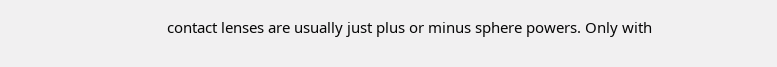contact lenses are usually just plus or minus sphere powers. Only with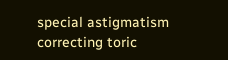special astigmatism correcting toric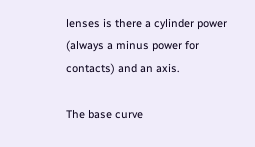lenses is there a cylinder power (always a minus power for contacts) and an axis.

The base curve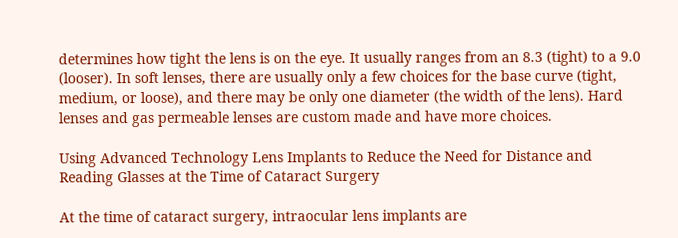determines how tight the lens is on the eye. It usually ranges from an 8.3 (tight) to a 9.0 (looser). In soft lenses, there are usually only a few choices for the base curve (tight, medium, or loose), and there may be only one diameter (the width of the lens). Hard lenses and gas permeable lenses are custom made and have more choices.

Using Advanced Technology Lens Implants to Reduce the Need for Distance and Reading Glasses at the Time of Cataract Surgery

At the time of cataract surgery, intraocular lens implants are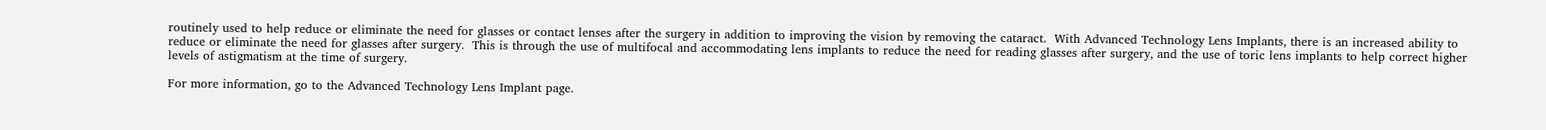routinely used to help reduce or eliminate the need for glasses or contact lenses after the surgery in addition to improving the vision by removing the cataract.  With Advanced Technology Lens Implants, there is an increased ability to reduce or eliminate the need for glasses after surgery.  This is through the use of multifocal and accommodating lens implants to reduce the need for reading glasses after surgery, and the use of toric lens implants to help correct higher levels of astigmatism at the time of surgery.

For more information, go to the Advanced Technology Lens Implant page.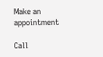Make an appointment

Call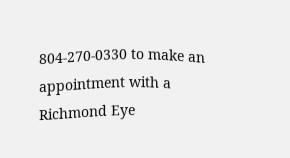804-270-0330 to make an appointment with a Richmond Eye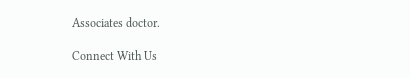Associates doctor.

Connect With Us